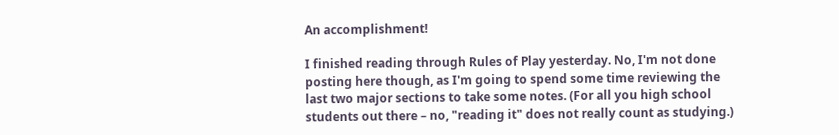An accomplishment!

I finished reading through Rules of Play yesterday. No, I'm not done posting here though, as I'm going to spend some time reviewing the last two major sections to take some notes. (For all you high school students out there – no, "reading it" does not really count as studying.)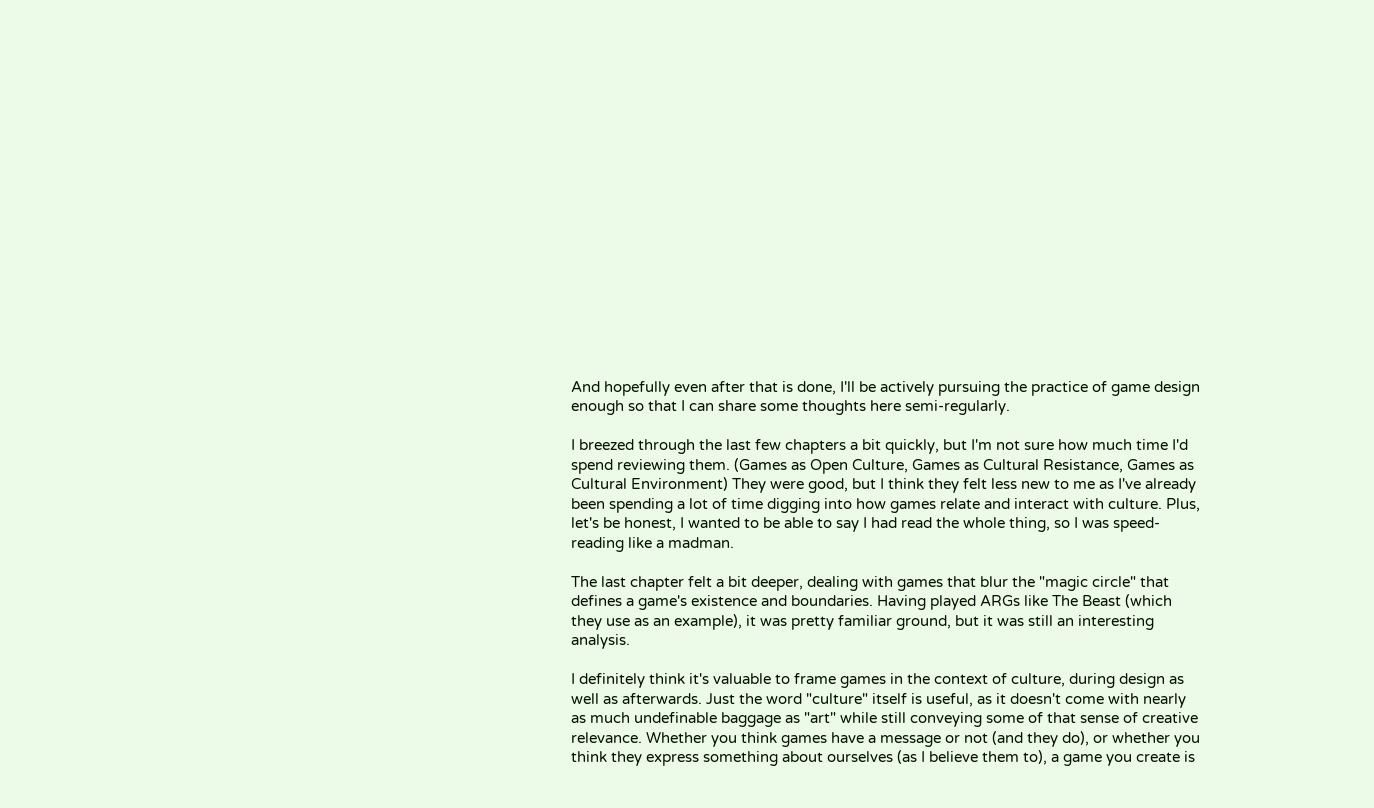And hopefully even after that is done, I'll be actively pursuing the practice of game design enough so that I can share some thoughts here semi-regularly.

I breezed through the last few chapters a bit quickly, but I'm not sure how much time I'd spend reviewing them. (Games as Open Culture, Games as Cultural Resistance, Games as Cultural Environment) They were good, but I think they felt less new to me as I've already been spending a lot of time digging into how games relate and interact with culture. Plus, let's be honest, I wanted to be able to say I had read the whole thing, so I was speed-reading like a madman.

The last chapter felt a bit deeper, dealing with games that blur the "magic circle" that defines a game's existence and boundaries. Having played ARGs like The Beast (which they use as an example), it was pretty familiar ground, but it was still an interesting analysis.

I definitely think it's valuable to frame games in the context of culture, during design as well as afterwards. Just the word "culture" itself is useful, as it doesn't come with nearly as much undefinable baggage as "art" while still conveying some of that sense of creative relevance. Whether you think games have a message or not (and they do), or whether you think they express something about ourselves (as I believe them to), a game you create is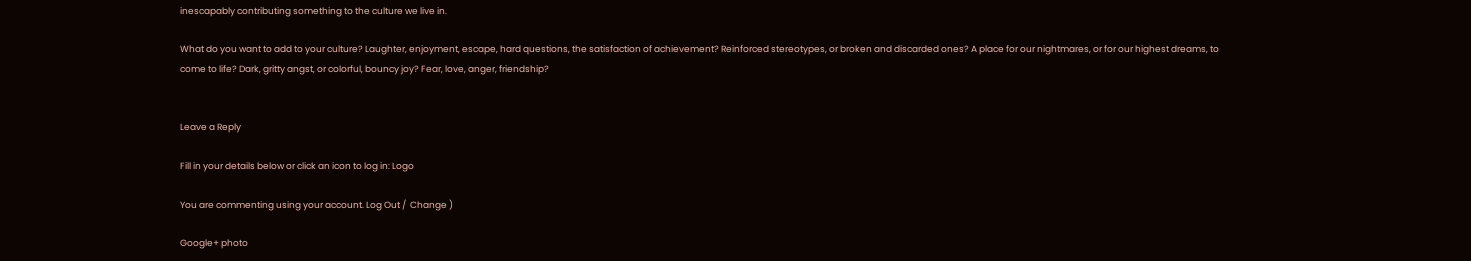inescapably contributing something to the culture we live in.

What do you want to add to your culture? Laughter, enjoyment, escape, hard questions, the satisfaction of achievement? Reinforced stereotypes, or broken and discarded ones? A place for our nightmares, or for our highest dreams, to come to life? Dark, gritty angst, or colorful, bouncy joy? Fear, love, anger, friendship?


Leave a Reply

Fill in your details below or click an icon to log in: Logo

You are commenting using your account. Log Out /  Change )

Google+ photo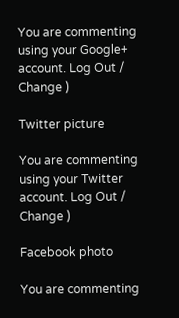You are commenting using your Google+ account. Log Out /  Change )

Twitter picture

You are commenting using your Twitter account. Log Out /  Change )

Facebook photo

You are commenting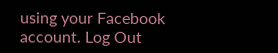using your Facebook account. Log Out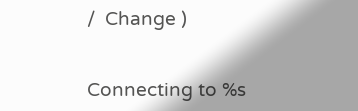/  Change )


Connecting to %s